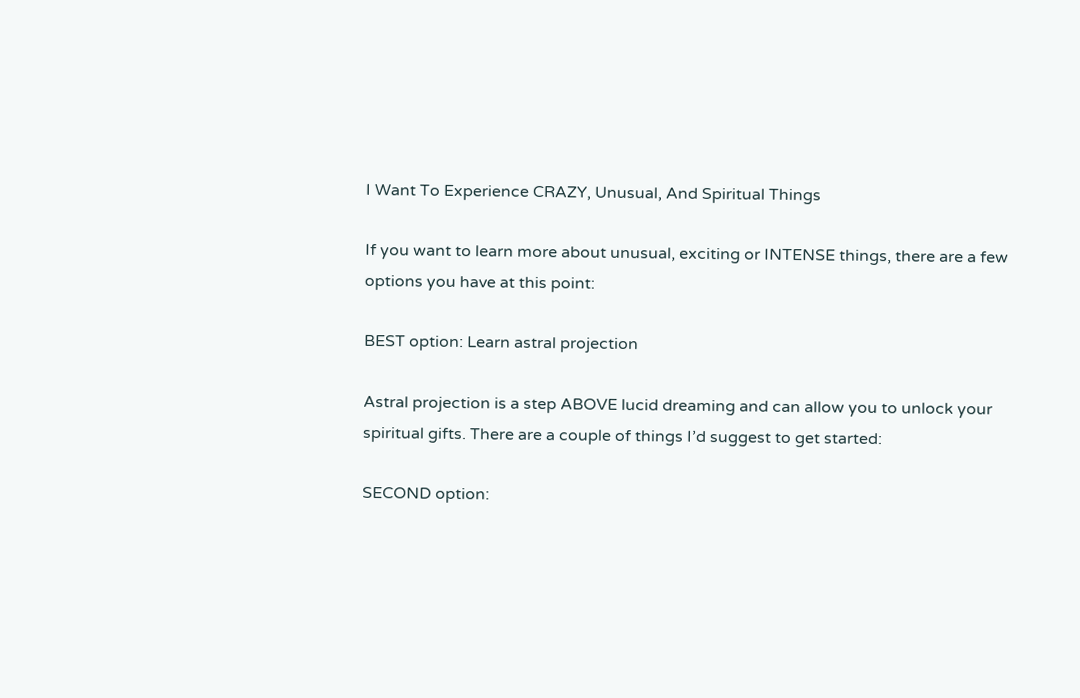I Want To Experience CRAZY, Unusual, And Spiritual Things

If you want to learn more about unusual, exciting or INTENSE things, there are a few options you have at this point:

BEST option: Learn astral projection

Astral projection is a step ABOVE lucid dreaming and can allow you to unlock your spiritual gifts. There are a couple of things I’d suggest to get started:

SECOND option: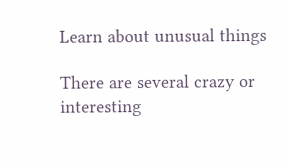Learn about unusual things

There are several crazy or interesting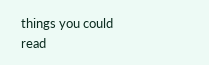things you could read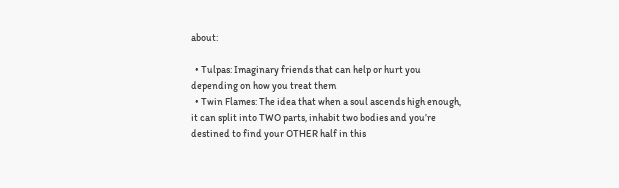about:

  • Tulpas: Imaginary friends that can help or hurt you depending on how you treat them
  • Twin Flames: The idea that when a soul ascends high enough, it can split into TWO parts, inhabit two bodies and you’re destined to find your OTHER half in this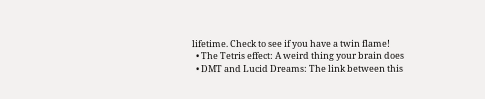lifetime. Check to see if you have a twin flame!
  • The Tetris effect: A weird thing your brain does
  • DMT and Lucid Dreams: The link between this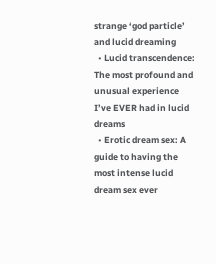strange ‘god particle’ and lucid dreaming
  • Lucid transcendence: The most profound and unusual experience I’ve EVER had in lucid dreams
  • Erotic dream sex: A guide to having the most intense lucid dream sex ever